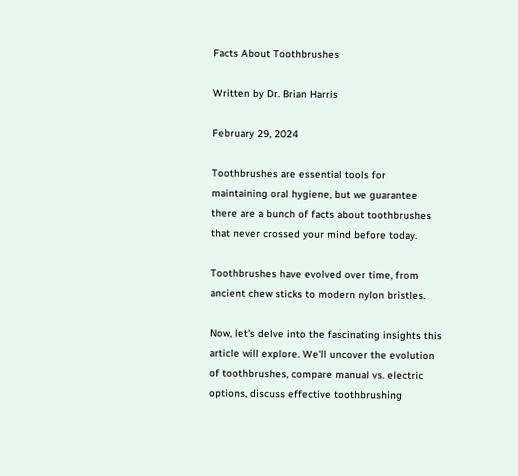Facts About Toothbrushes

Written by Dr. Brian Harris

February 29, 2024

Toothbrushes are essential tools for maintaining oral hygiene, but we guarantee there are a bunch of facts about toothbrushes that never crossed your mind before today.

Toothbrushes have evolved over time, from ancient chew sticks to modern nylon bristles.

Now, let's delve into the fascinating insights this article will explore. We'll uncover the evolution of toothbrushes, compare manual vs. electric options, discuss effective toothbrushing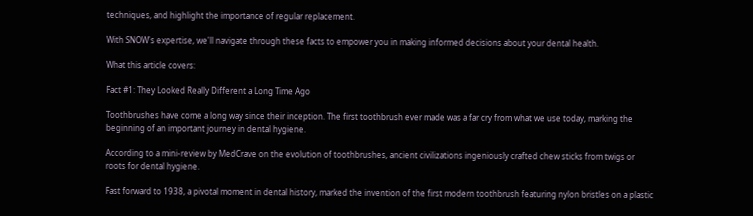techniques, and highlight the importance of regular replacement.

With SNOW's expertise, we'll navigate through these facts to empower you in making informed decisions about your dental health.

What this article covers:

Fact #1: They Looked Really Different a Long Time Ago

Toothbrushes have come a long way since their inception. The first toothbrush ever made was a far cry from what we use today, marking the beginning of an important journey in dental hygiene.

According to a mini-review by MedCrave on the evolution of toothbrushes, ancient civilizations ingeniously crafted chew sticks from twigs or roots for dental hygiene.

Fast forward to 1938, a pivotal moment in dental history, marked the invention of the first modern toothbrush featuring nylon bristles on a plastic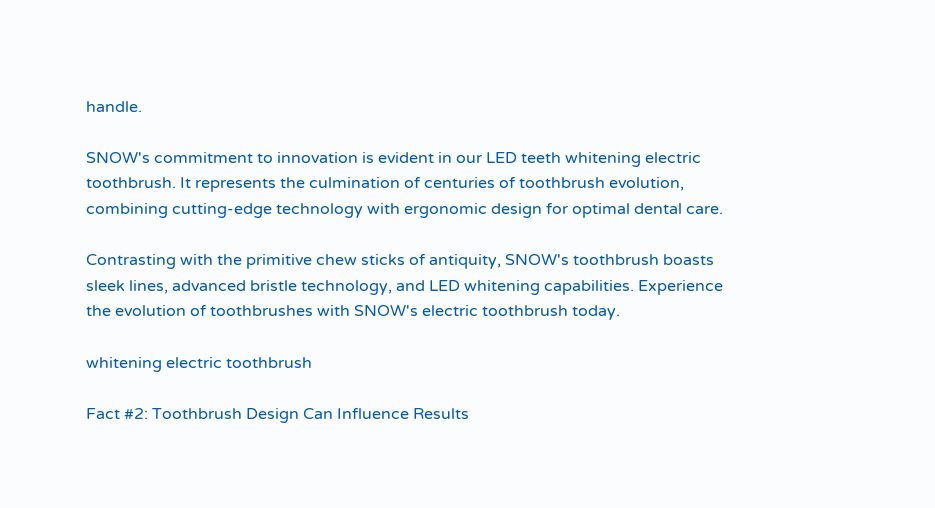handle.

SNOW's commitment to innovation is evident in our LED teeth whitening electric toothbrush. It represents the culmination of centuries of toothbrush evolution, combining cutting-edge technology with ergonomic design for optimal dental care.

Contrasting with the primitive chew sticks of antiquity, SNOW's toothbrush boasts sleek lines, advanced bristle technology, and LED whitening capabilities. Experience the evolution of toothbrushes with SNOW's electric toothbrush today.

whitening electric toothbrush

Fact #2: Toothbrush Design Can Influence Results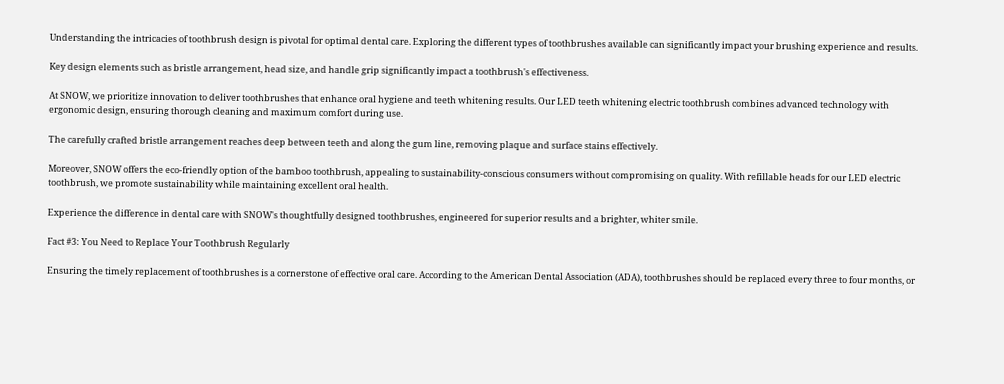Understanding the intricacies of toothbrush design is pivotal for optimal dental care. Exploring the different types of toothbrushes available can significantly impact your brushing experience and results.

Key design elements such as bristle arrangement, head size, and handle grip significantly impact a toothbrush's effectiveness.

At SNOW, we prioritize innovation to deliver toothbrushes that enhance oral hygiene and teeth whitening results. Our LED teeth whitening electric toothbrush combines advanced technology with ergonomic design, ensuring thorough cleaning and maximum comfort during use.

The carefully crafted bristle arrangement reaches deep between teeth and along the gum line, removing plaque and surface stains effectively.

Moreover, SNOW offers the eco-friendly option of the bamboo toothbrush, appealing to sustainability-conscious consumers without compromising on quality. With refillable heads for our LED electric toothbrush, we promote sustainability while maintaining excellent oral health.

Experience the difference in dental care with SNOW's thoughtfully designed toothbrushes, engineered for superior results and a brighter, whiter smile.

Fact #3: You Need to Replace Your Toothbrush Regularly

Ensuring the timely replacement of toothbrushes is a cornerstone of effective oral care. According to the American Dental Association (ADA), toothbrushes should be replaced every three to four months, or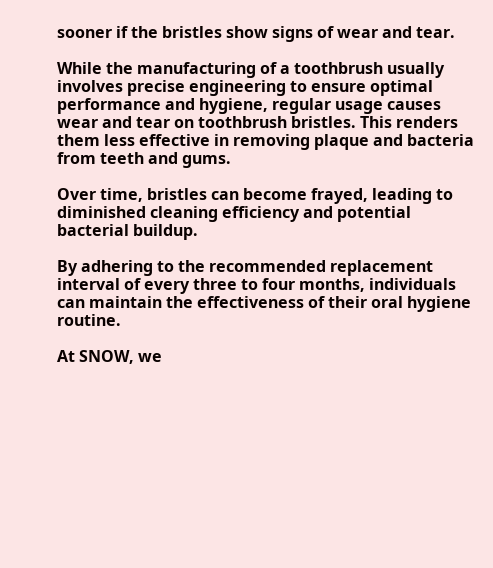sooner if the bristles show signs of wear and tear.

While the manufacturing of a toothbrush usually involves precise engineering to ensure optimal performance and hygiene, regular usage causes wear and tear on toothbrush bristles. This renders them less effective in removing plaque and bacteria from teeth and gums.

Over time, bristles can become frayed, leading to diminished cleaning efficiency and potential bacterial buildup.

By adhering to the recommended replacement interval of every three to four months, individuals can maintain the effectiveness of their oral hygiene routine.

At SNOW, we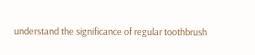understand the significance of regular toothbrush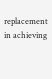replacement in achieving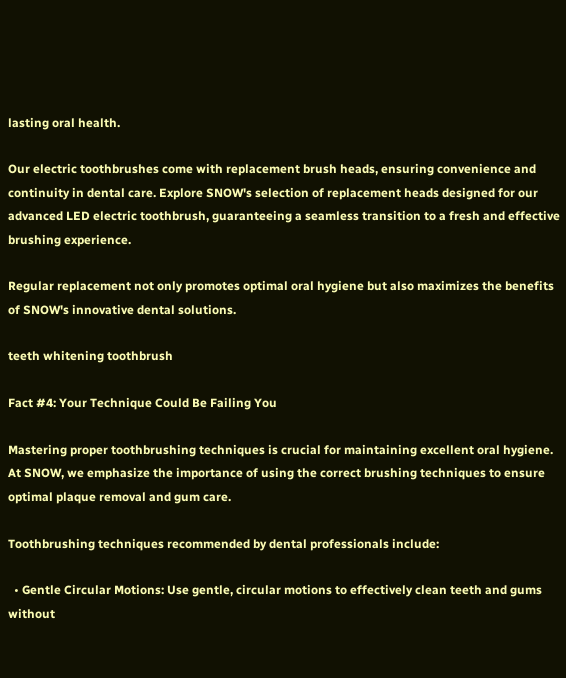lasting oral health.

Our electric toothbrushes come with replacement brush heads, ensuring convenience and continuity in dental care. Explore SNOW's selection of replacement heads designed for our advanced LED electric toothbrush, guaranteeing a seamless transition to a fresh and effective brushing experience.

Regular replacement not only promotes optimal oral hygiene but also maximizes the benefits of SNOW's innovative dental solutions.

teeth whitening toothbrush

Fact #4: Your Technique Could Be Failing You

Mastering proper toothbrushing techniques is crucial for maintaining excellent oral hygiene. At SNOW, we emphasize the importance of using the correct brushing techniques to ensure optimal plaque removal and gum care.

Toothbrushing techniques recommended by dental professionals include:

  • Gentle Circular Motions: Use gentle, circular motions to effectively clean teeth and gums without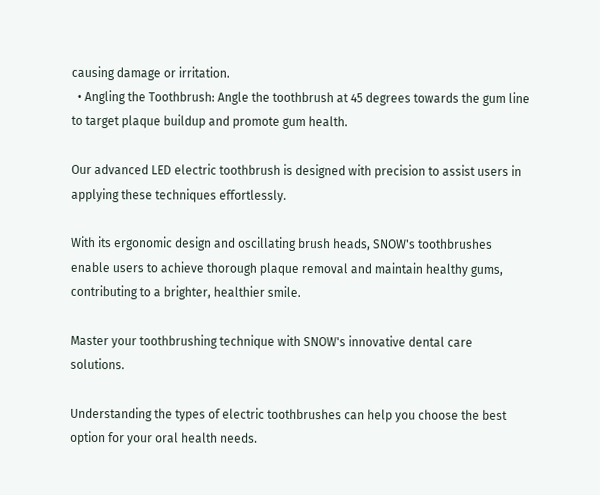causing damage or irritation.
  • Angling the Toothbrush: Angle the toothbrush at 45 degrees towards the gum line to target plaque buildup and promote gum health.

Our advanced LED electric toothbrush is designed with precision to assist users in applying these techniques effortlessly.

With its ergonomic design and oscillating brush heads, SNOW's toothbrushes enable users to achieve thorough plaque removal and maintain healthy gums, contributing to a brighter, healthier smile.

Master your toothbrushing technique with SNOW's innovative dental care solutions.

Understanding the types of electric toothbrushes can help you choose the best option for your oral health needs.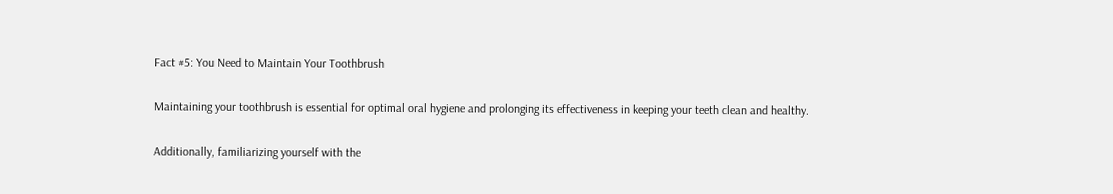Fact #5: You Need to Maintain Your Toothbrush

Maintaining your toothbrush is essential for optimal oral hygiene and prolonging its effectiveness in keeping your teeth clean and healthy.

Additionally, familiarizing yourself with the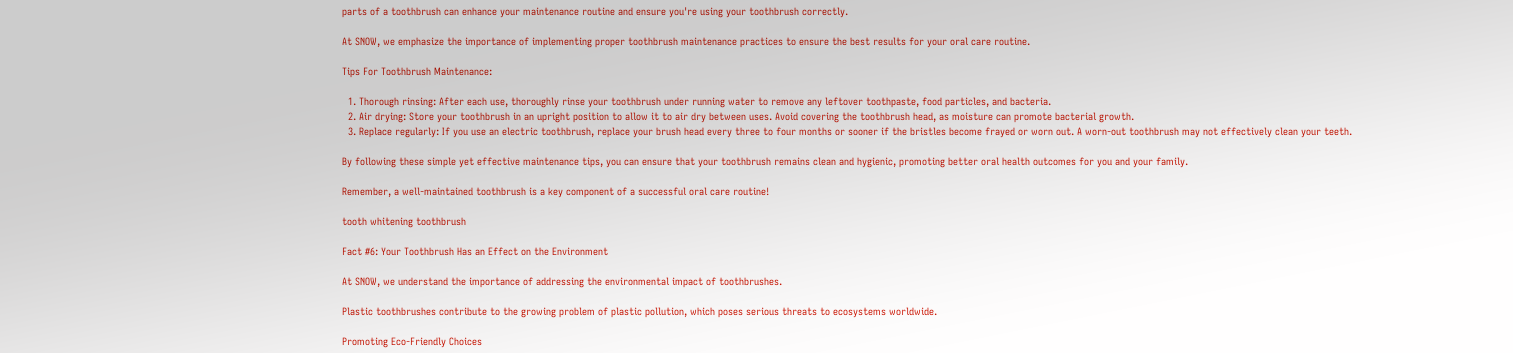parts of a toothbrush can enhance your maintenance routine and ensure you're using your toothbrush correctly.

At SNOW, we emphasize the importance of implementing proper toothbrush maintenance practices to ensure the best results for your oral care routine.

Tips For Toothbrush Maintenance:

  1. Thorough rinsing: After each use, thoroughly rinse your toothbrush under running water to remove any leftover toothpaste, food particles, and bacteria.
  2. Air drying: Store your toothbrush in an upright position to allow it to air dry between uses. Avoid covering the toothbrush head, as moisture can promote bacterial growth.
  3. Replace regularly: If you use an electric toothbrush, replace your brush head every three to four months or sooner if the bristles become frayed or worn out. A worn-out toothbrush may not effectively clean your teeth.

By following these simple yet effective maintenance tips, you can ensure that your toothbrush remains clean and hygienic, promoting better oral health outcomes for you and your family.

Remember, a well-maintained toothbrush is a key component of a successful oral care routine!

tooth whitening toothbrush

Fact #6: Your Toothbrush Has an Effect on the Environment

At SNOW, we understand the importance of addressing the environmental impact of toothbrushes.

Plastic toothbrushes contribute to the growing problem of plastic pollution, which poses serious threats to ecosystems worldwide.

Promoting Eco-Friendly Choices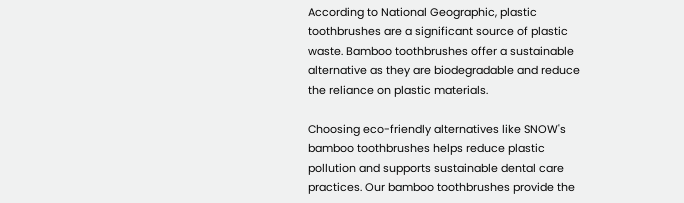According to National Geographic, plastic toothbrushes are a significant source of plastic waste. Bamboo toothbrushes offer a sustainable alternative as they are biodegradable and reduce the reliance on plastic materials.

Choosing eco-friendly alternatives like SNOW's bamboo toothbrushes helps reduce plastic pollution and supports sustainable dental care practices. Our bamboo toothbrushes provide the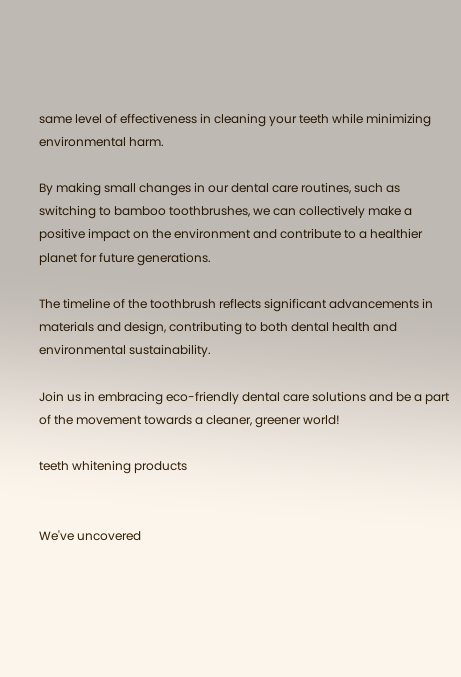same level of effectiveness in cleaning your teeth while minimizing environmental harm.

By making small changes in our dental care routines, such as switching to bamboo toothbrushes, we can collectively make a positive impact on the environment and contribute to a healthier planet for future generations.

The timeline of the toothbrush reflects significant advancements in materials and design, contributing to both dental health and environmental sustainability.

Join us in embracing eco-friendly dental care solutions and be a part of the movement towards a cleaner, greener world!

teeth whitening products


We've uncovered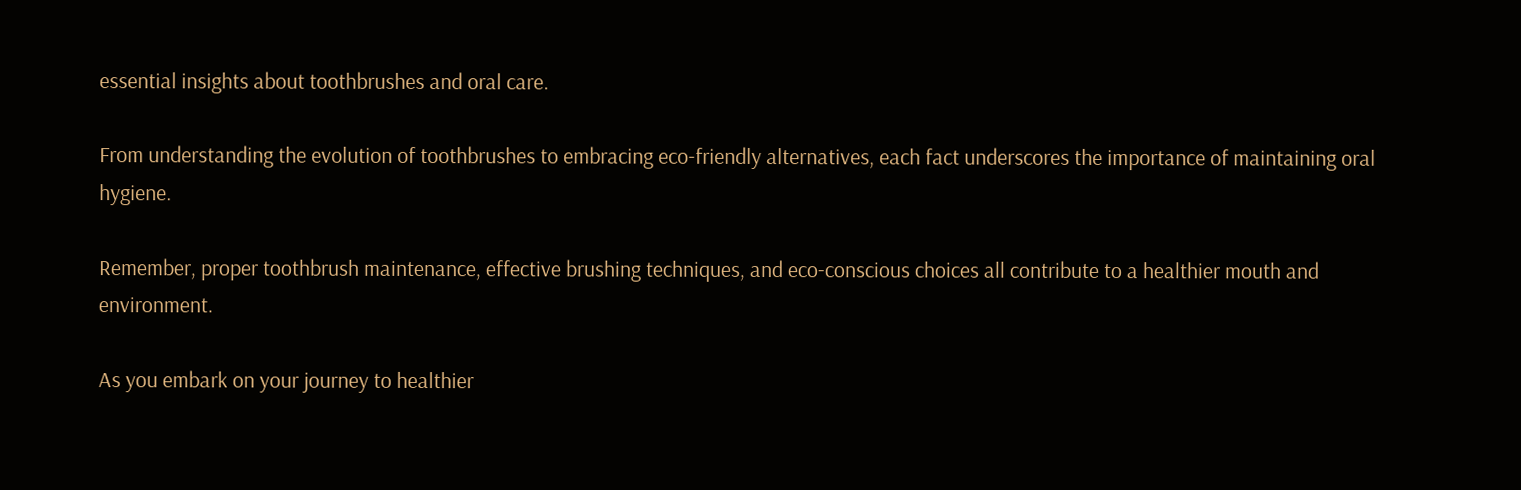essential insights about toothbrushes and oral care.

From understanding the evolution of toothbrushes to embracing eco-friendly alternatives, each fact underscores the importance of maintaining oral hygiene.

Remember, proper toothbrush maintenance, effective brushing techniques, and eco-conscious choices all contribute to a healthier mouth and environment.

As you embark on your journey to healthier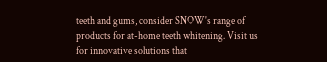teeth and gums, consider SNOW's range of products for at-home teeth whitening. Visit us for innovative solutions that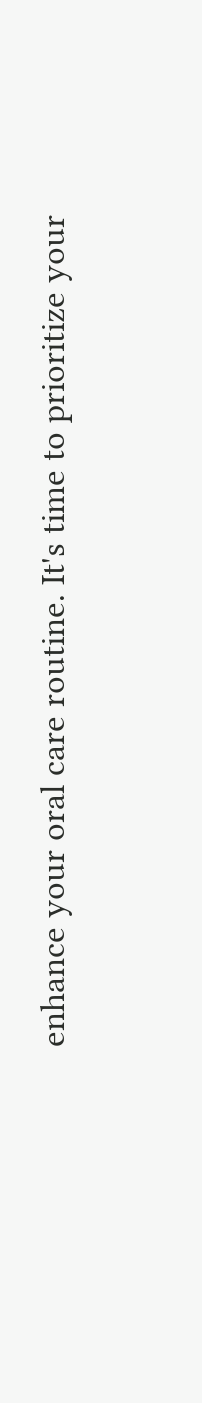enhance your oral care routine. It's time to prioritize your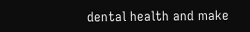dental health and make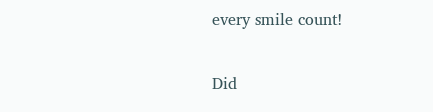every smile count!

Did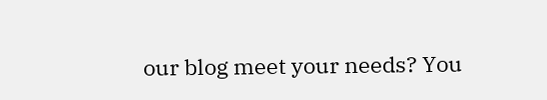our blog meet your needs? You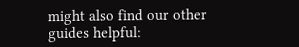might also find our other guides helpful: